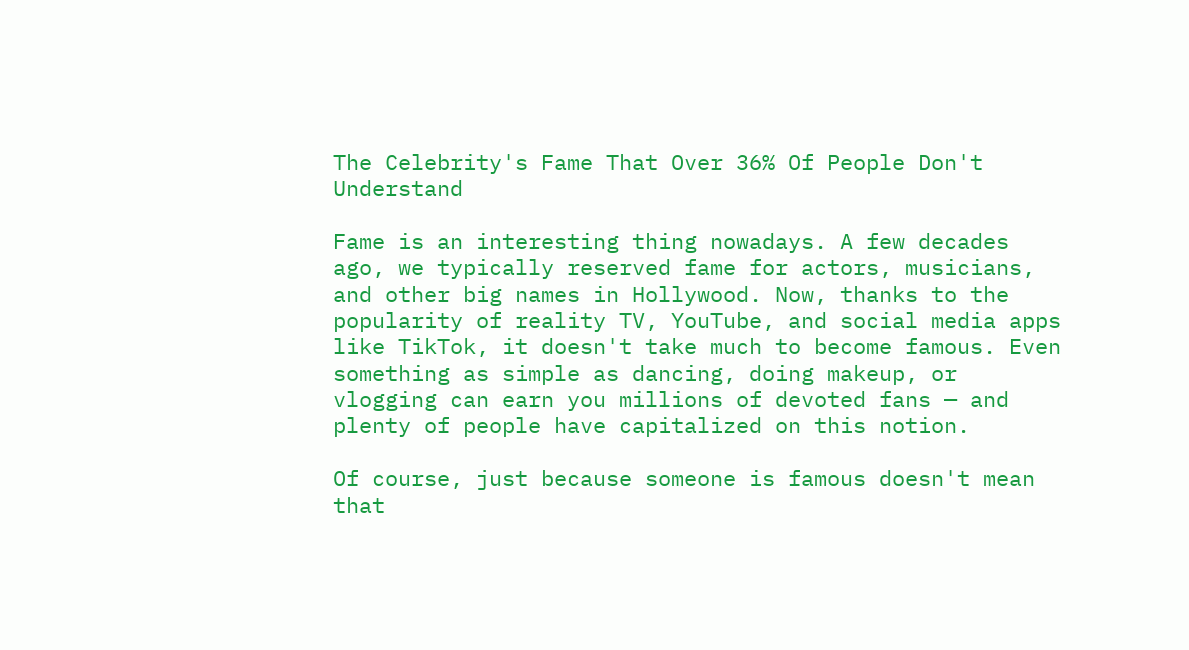The Celebrity's Fame That Over 36% Of People Don't Understand

Fame is an interesting thing nowadays. A few decades ago, we typically reserved fame for actors, musicians, and other big names in Hollywood. Now, thanks to the popularity of reality TV, YouTube, and social media apps like TikTok, it doesn't take much to become famous. Even something as simple as dancing, doing makeup, or vlogging can earn you millions of devoted fans — and plenty of people have capitalized on this notion.

Of course, just because someone is famous doesn't mean that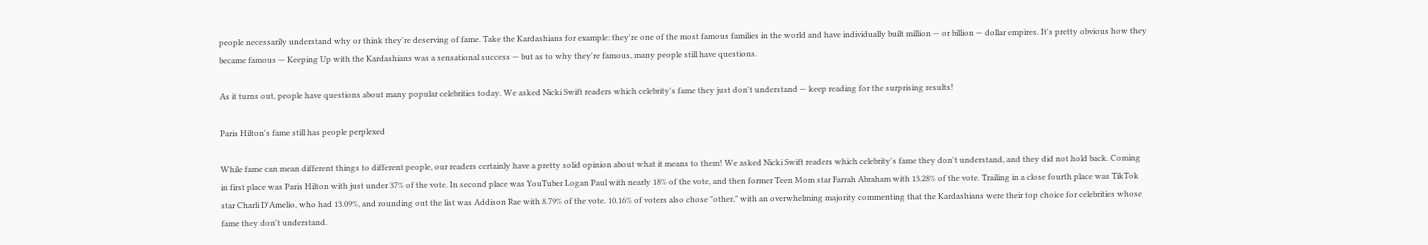people necessarily understand why or think they're deserving of fame. Take the Kardashians for example: they're one of the most famous families in the world and have individually built million — or billion — dollar empires. It's pretty obvious how they became famous — Keeping Up with the Kardashians was a sensational success — but as to why they're famous, many people still have questions.

As it turns out, people have questions about many popular celebrities today. We asked Nicki Swift readers which celebrity's fame they just don't understand — keep reading for the surprising results!

Paris Hilton's fame still has people perplexed

While fame can mean different things to different people, our readers certainly have a pretty solid opinion about what it means to them! We asked Nicki Swift readers which celebrity's fame they don't understand, and they did not hold back. Coming in first place was Paris Hilton with just under 37% of the vote. In second place was YouTuber Logan Paul with nearly 18% of the vote, and then former Teen Mom star Farrah Abraham with 13.28% of the vote. Trailing in a close fourth place was TikTok star Charli D'Amelio, who had 13.09%, and rounding out the list was Addison Rae with 8.79% of the vote. 10.16% of voters also chose "other," with an overwhelming majority commenting that the Kardashians were their top choice for celebrities whose fame they don't understand.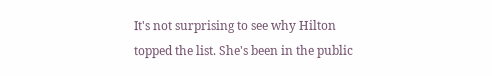It's not surprising to see why Hilton topped the list. She's been in the public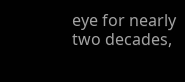eye for nearly two decades,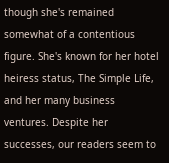though she's remained somewhat of a contentious figure. She's known for her hotel heiress status, The Simple Life, and her many business ventures. Despite her successes, our readers seem to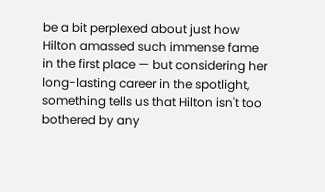be a bit perplexed about just how Hilton amassed such immense fame in the first place — but considering her long-lasting career in the spotlight, something tells us that Hilton isn't too bothered by any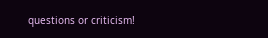questions or criticism!